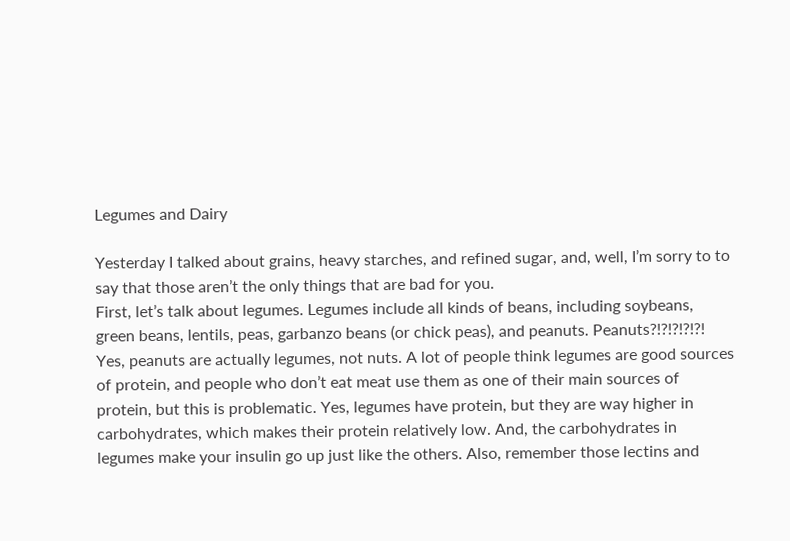Legumes and Dairy

Yesterday I talked about grains, heavy starches, and refined sugar, and, well, I’m sorry to to say that those aren’t the only things that are bad for you.
First, let’s talk about legumes. Legumes include all kinds of beans, including soybeans, green beans, lentils, peas, garbanzo beans (or chick peas), and peanuts. Peanuts?!?!?!?!?! Yes, peanuts are actually legumes, not nuts. A lot of people think legumes are good sources of protein, and people who don’t eat meat use them as one of their main sources of protein, but this is problematic. Yes, legumes have protein, but they are way higher in carbohydrates, which makes their protein relatively low. And, the carbohydrates in legumes make your insulin go up just like the others. Also, remember those lectins and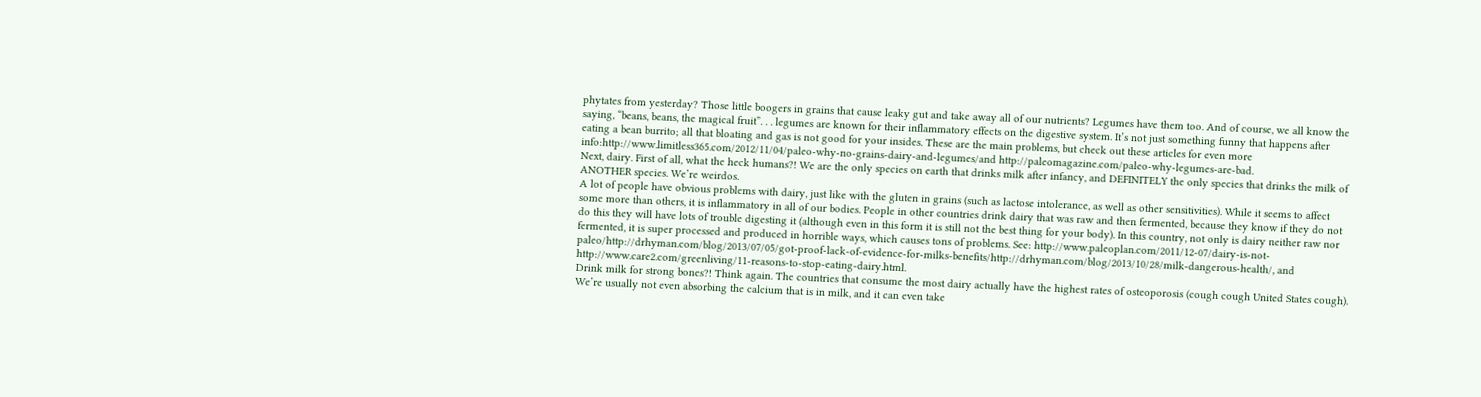phytates from yesterday? Those little boogers in grains that cause leaky gut and take away all of our nutrients? Legumes have them too. And of course, we all know the saying, “beans, beans, the magical fruit”. . . legumes are known for their inflammatory effects on the digestive system. It’s not just something funny that happens after eating a bean burrito; all that bloating and gas is not good for your insides. These are the main problems, but check out these articles for even more info:http://www.limitless365.com/2012/11/04/paleo-why-no-grains-dairy-and-legumes/and http://paleomagazine.com/paleo-why-legumes-are-bad.
Next, dairy. First of all, what the heck humans?! We are the only species on earth that drinks milk after infancy, and DEFINITELY the only species that drinks the milk of ANOTHER species. We’re weirdos.
A lot of people have obvious problems with dairy, just like with the gluten in grains (such as lactose intolerance, as well as other sensitivities). While it seems to affect some more than others, it is inflammatory in all of our bodies. People in other countries drink dairy that was raw and then fermented, because they know if they do not do this they will have lots of trouble digesting it (although even in this form it is still not the best thing for your body). In this country, not only is dairy neither raw nor fermented, it is super processed and produced in horrible ways, which causes tons of problems. See: http://www.paleoplan.com/2011/12-07/dairy-is-not-paleo/http://drhyman.com/blog/2013/07/05/got-proof-lack-of-evidence-for-milks-benefits/http://drhyman.com/blog/2013/10/28/milk-dangerous-health/, and http://www.care2.com/greenliving/11-reasons-to-stop-eating-dairy.html.
Drink milk for strong bones?! Think again. The countries that consume the most dairy actually have the highest rates of osteoporosis (cough cough United States cough). We’re usually not even absorbing the calcium that is in milk, and it can even take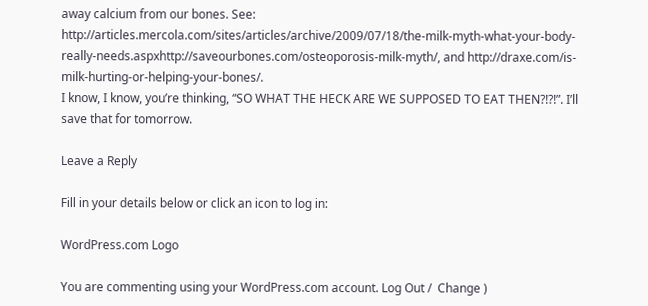away calcium from our bones. See: http://articles.mercola.com/sites/articles/archive/2009/07/18/the-milk-myth-what-your-body-really-needs.aspxhttp://saveourbones.com/osteoporosis-milk-myth/, and http://draxe.com/is-milk-hurting-or-helping-your-bones/.
I know, I know, you’re thinking, “SO WHAT THE HECK ARE WE SUPPOSED TO EAT THEN?!?!”. I’ll save that for tomorrow.

Leave a Reply

Fill in your details below or click an icon to log in:

WordPress.com Logo

You are commenting using your WordPress.com account. Log Out /  Change )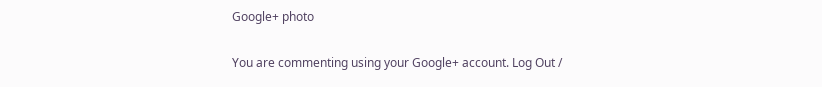Google+ photo

You are commenting using your Google+ account. Log Out /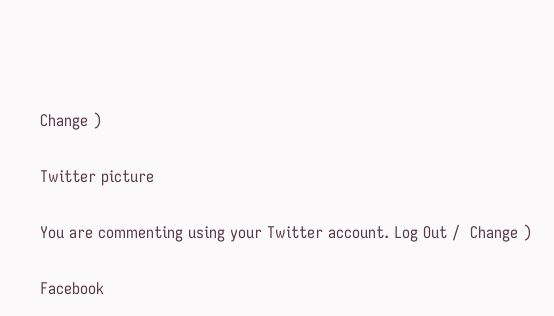Change )

Twitter picture

You are commenting using your Twitter account. Log Out /  Change )

Facebook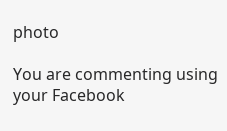photo

You are commenting using your Facebook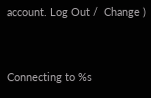account. Log Out /  Change )


Connecting to %s